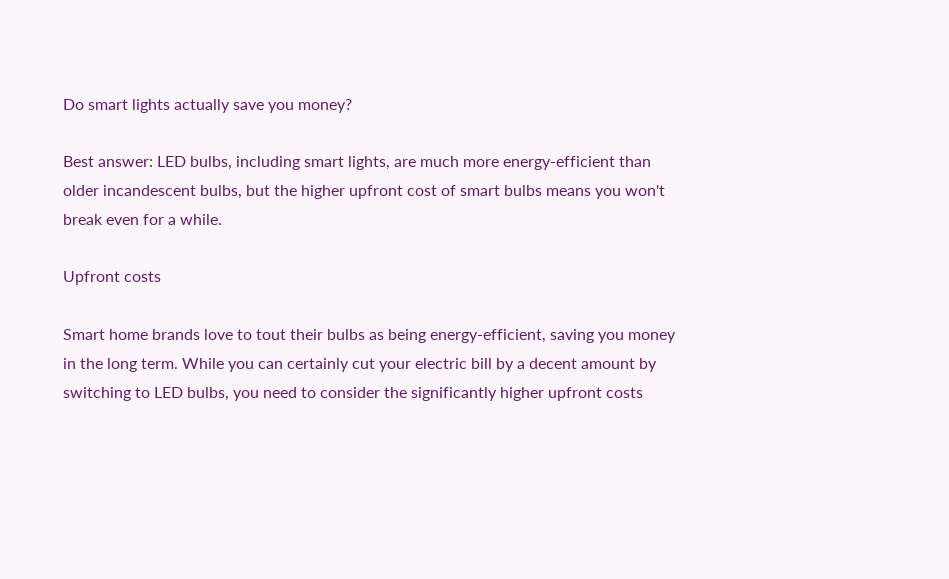Do smart lights actually save you money?

Best answer: LED bulbs, including smart lights, are much more energy-efficient than older incandescent bulbs, but the higher upfront cost of smart bulbs means you won't break even for a while.

Upfront costs

Smart home brands love to tout their bulbs as being energy-efficient, saving you money in the long term. While you can certainly cut your electric bill by a decent amount by switching to LED bulbs, you need to consider the significantly higher upfront costs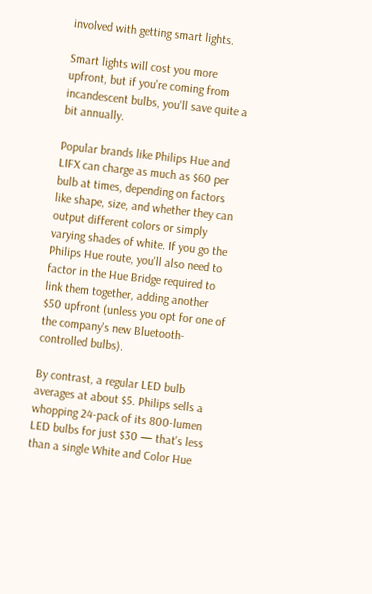involved with getting smart lights.

Smart lights will cost you more upfront, but if you're coming from incandescent bulbs, you'll save quite a bit annually.

Popular brands like Philips Hue and LIFX can charge as much as $60 per bulb at times, depending on factors like shape, size, and whether they can output different colors or simply varying shades of white. If you go the Philips Hue route, you'll also need to factor in the Hue Bridge required to link them together, adding another $50 upfront (unless you opt for one of the company's new Bluetooth-controlled bulbs).

By contrast, a regular LED bulb averages at about $5. Philips sells a whopping 24-pack of its 800-lumen LED bulbs for just $30 — that's less than a single White and Color Hue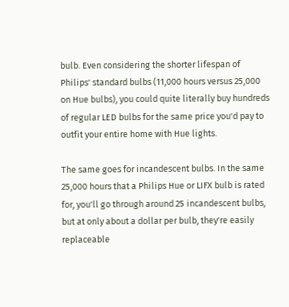bulb. Even considering the shorter lifespan of Philips' standard bulbs (11,000 hours versus 25,000 on Hue bulbs), you could quite literally buy hundreds of regular LED bulbs for the same price you'd pay to outfit your entire home with Hue lights.

The same goes for incandescent bulbs. In the same 25,000 hours that a Philips Hue or LIFX bulb is rated for, you'll go through around 25 incandescent bulbs, but at only about a dollar per bulb, they're easily replaceable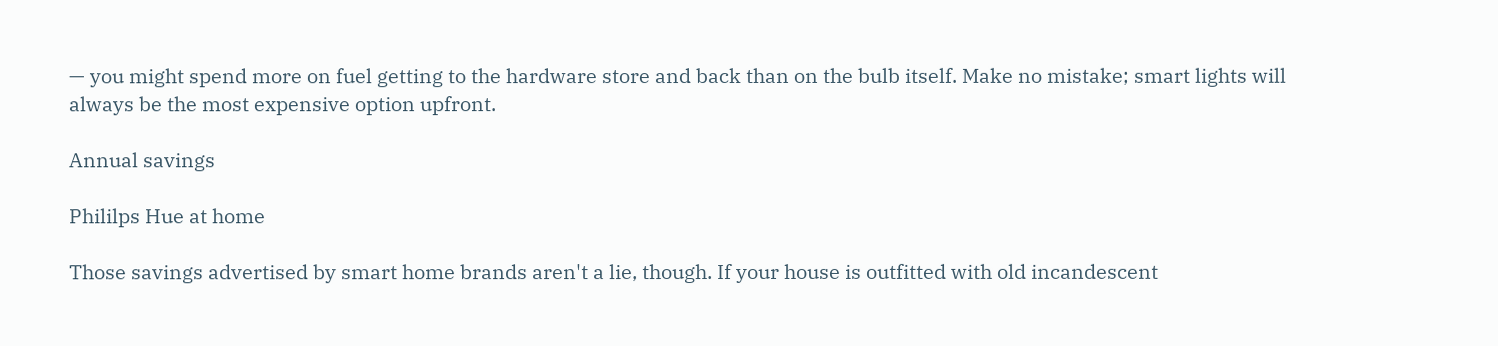— you might spend more on fuel getting to the hardware store and back than on the bulb itself. Make no mistake; smart lights will always be the most expensive option upfront.

Annual savings

Phililps Hue at home

Those savings advertised by smart home brands aren't a lie, though. If your house is outfitted with old incandescent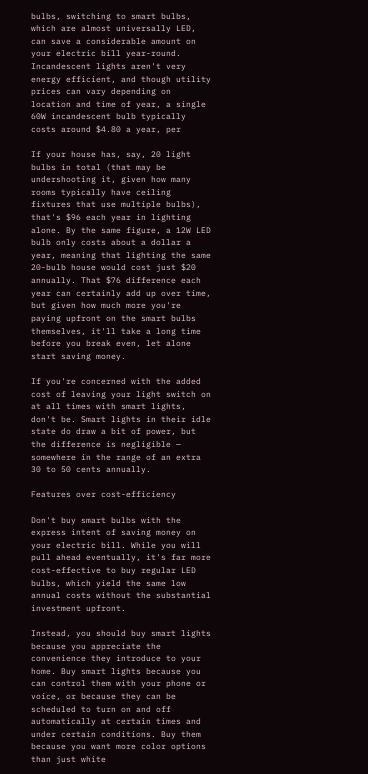bulbs, switching to smart bulbs, which are almost universally LED, can save a considerable amount on your electric bill year-round. Incandescent lights aren't very energy efficient, and though utility prices can vary depending on location and time of year, a single 60W incandescent bulb typically costs around $4.80 a year, per

If your house has, say, 20 light bulbs in total (that may be undershooting it, given how many rooms typically have ceiling fixtures that use multiple bulbs), that's $96 each year in lighting alone. By the same figure, a 12W LED bulb only costs about a dollar a year, meaning that lighting the same 20-bulb house would cost just $20 annually. That $76 difference each year can certainly add up over time, but given how much more you're paying upfront on the smart bulbs themselves, it'll take a long time before you break even, let alone start saving money.

If you're concerned with the added cost of leaving your light switch on at all times with smart lights, don't be. Smart lights in their idle state do draw a bit of power, but the difference is negligible — somewhere in the range of an extra 30 to 50 cents annually.

Features over cost-efficiency

Don't buy smart bulbs with the express intent of saving money on your electric bill. While you will pull ahead eventually, it's far more cost-effective to buy regular LED bulbs, which yield the same low annual costs without the substantial investment upfront.

Instead, you should buy smart lights because you appreciate the convenience they introduce to your home. Buy smart lights because you can control them with your phone or voice, or because they can be scheduled to turn on and off automatically at certain times and under certain conditions. Buy them because you want more color options than just white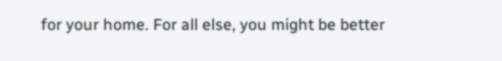for your home. For all else, you might be better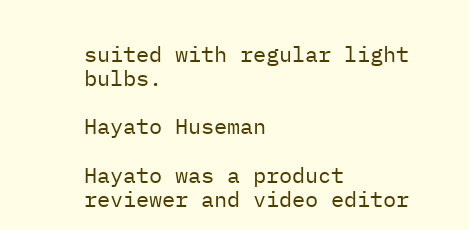suited with regular light bulbs.

Hayato Huseman

Hayato was a product reviewer and video editor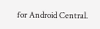for Android Central.